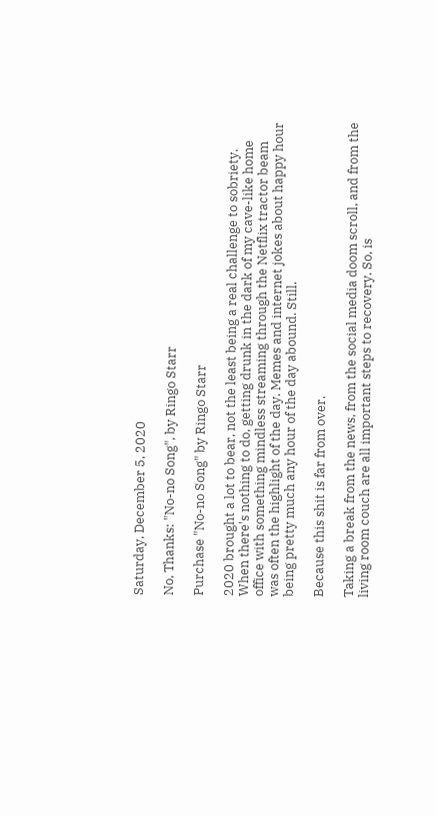Saturday, December 5, 2020

No, Thanks: "No-no Song", by Ringo Starr

Purchase "No-no Song" by Ringo Starr

2020 brought a lot to bear, not the least being a real challenge to sobriety. When there's nothing to do, getting drunk in the dark of my cave-like home office with something mindless streaming through the Netflix tractor beam was often the highlight of the day. Memes and internet jokes about happy hour being pretty much any hour of the day abound. Still.

Because this shit is far from over.

Taking a break from the news, from the social media doom scroll, and from the living room couch are all important steps to recovery. So, is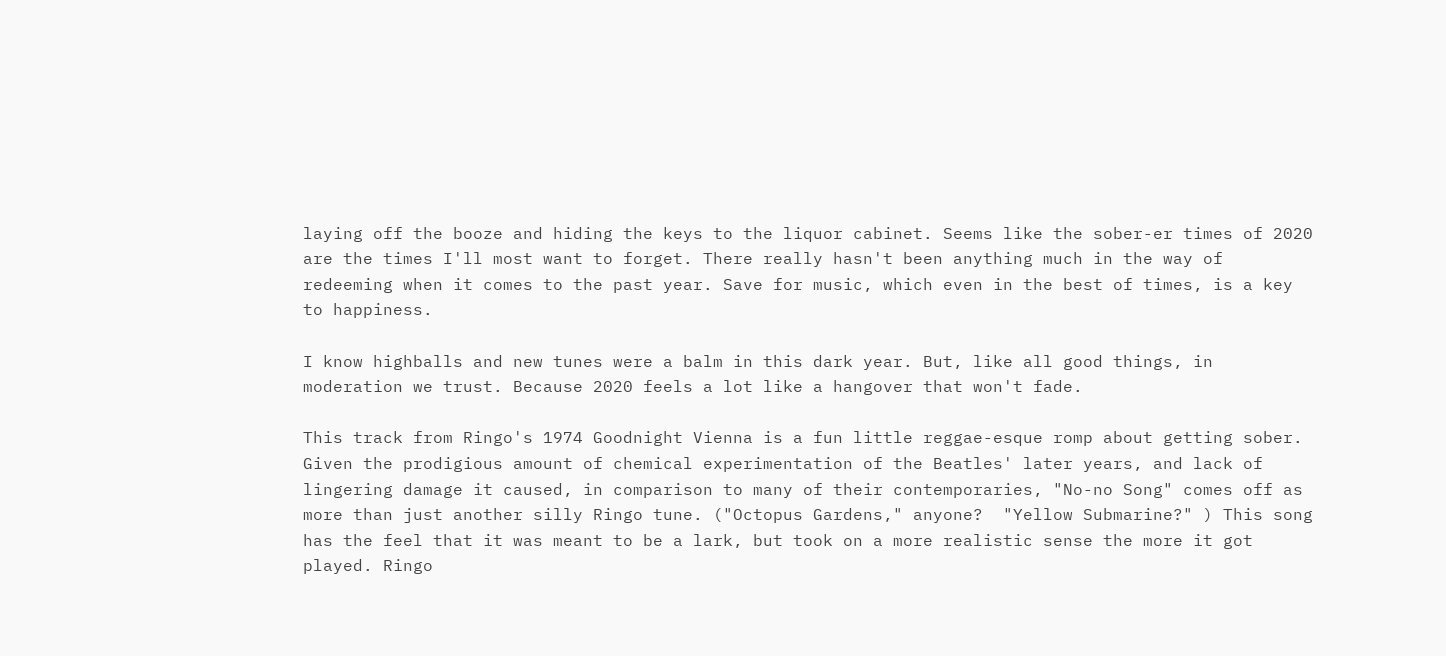laying off the booze and hiding the keys to the liquor cabinet. Seems like the sober-er times of 2020 are the times I'll most want to forget. There really hasn't been anything much in the way of redeeming when it comes to the past year. Save for music, which even in the best of times, is a key to happiness.

I know highballs and new tunes were a balm in this dark year. But, like all good things, in moderation we trust. Because 2020 feels a lot like a hangover that won't fade.

This track from Ringo's 1974 Goodnight Vienna is a fun little reggae-esque romp about getting sober. Given the prodigious amount of chemical experimentation of the Beatles' later years, and lack of lingering damage it caused, in comparison to many of their contemporaries, "No-no Song" comes off as more than just another silly Ringo tune. ("Octopus Gardens," anyone?  "Yellow Submarine?" ) This song has the feel that it was meant to be a lark, but took on a more realistic sense the more it got played. Ringo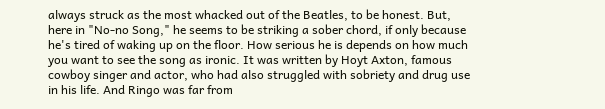always struck as the most whacked out of the Beatles, to be honest. But, here in "No-no Song," he seems to be striking a sober chord, if only because he's tired of waking up on the floor. How serious he is depends on how much you want to see the song as ironic. It was written by Hoyt Axton, famous cowboy singer and actor, who had also struggled with sobriety and drug use in his life. And Ringo was far from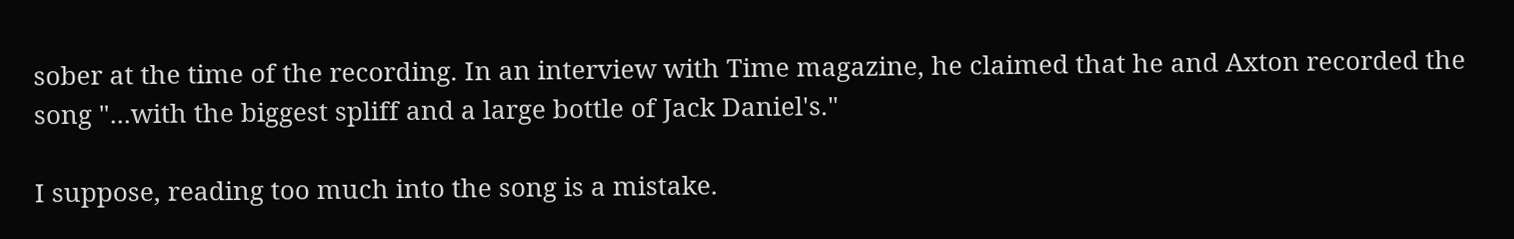sober at the time of the recording. In an interview with Time magazine, he claimed that he and Axton recorded the song "...with the biggest spliff and a large bottle of Jack Daniel's."

I suppose, reading too much into the song is a mistake.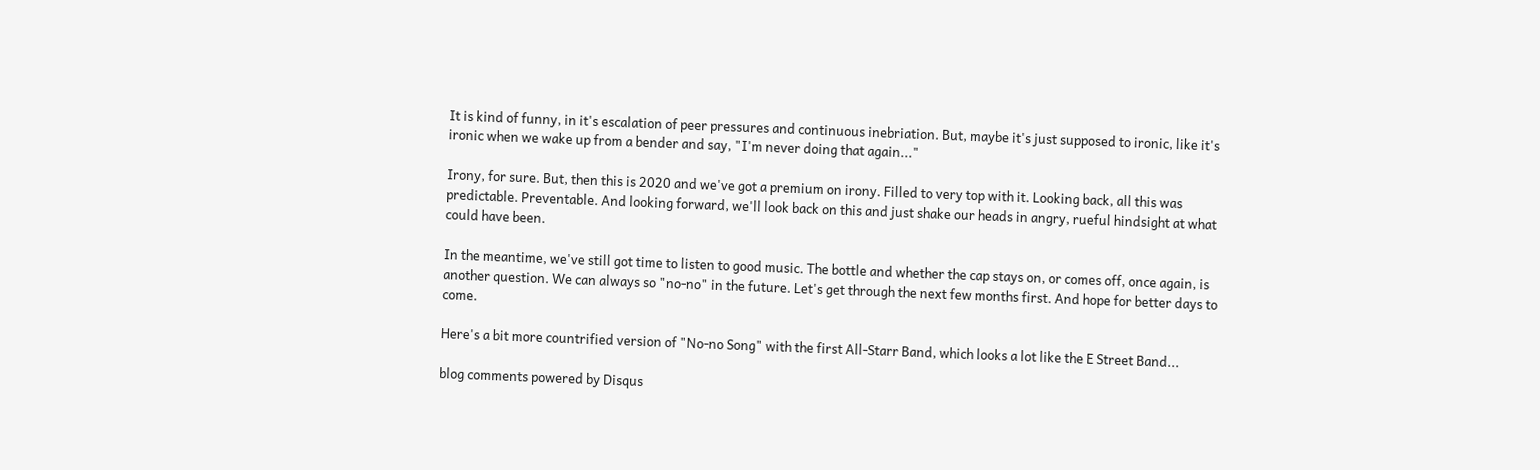It is kind of funny, in it's escalation of peer pressures and continuous inebriation. But, maybe it's just supposed to ironic, like it's ironic when we wake up from a bender and say, "I'm never doing that again..."

Irony, for sure. But, then this is 2020 and we've got a premium on irony. Filled to very top with it. Looking back, all this was predictable. Preventable. And looking forward, we'll look back on this and just shake our heads in angry, rueful hindsight at what could have been.

In the meantime, we've still got time to listen to good music. The bottle and whether the cap stays on, or comes off, once again, is another question. We can always so "no-no" in the future. Let's get through the next few months first. And hope for better days to come.

Here's a bit more countrified version of "No-no Song" with the first All-Starr Band, which looks a lot like the E Street Band...

blog comments powered by Disqus